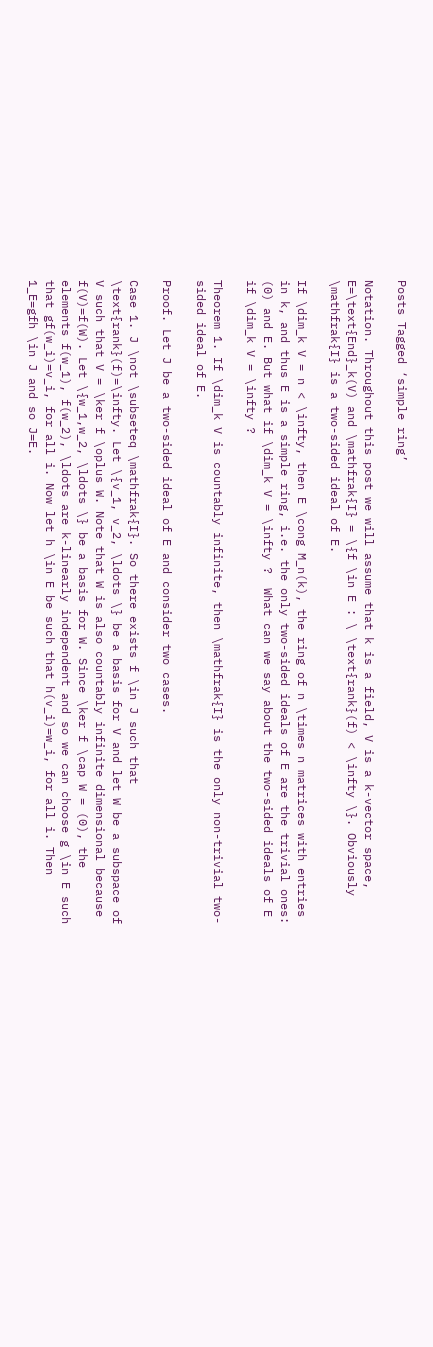Posts Tagged ‘simple ring’

Notation. Throughout this post we will assume that k is a field, V is a k-vector space, E=\text{End}_k(V) and \mathfrak{I} = \{f \in E : \ \text{rank}(f) < \infty \}. Obviously \mathfrak{I} is a two-sided ideal of E.

If \dim_k V = n < \infty, then E \cong M_n(k), the ring of n \times n matrices with entries in k, and thus E is a simple ring, i.e. the only two-sided ideals of E are the trivial ones: (0) and E. But what if \dim_k V = \infty ?  What can we say about the two-sided ideals of E if \dim_k V = \infty ?

Theorem 1. If \dim_k V is countably infinite, then \mathfrak{I} is the only non-trivial two-sided ideal of E.

Proof. Let J be a two-sided ideal of E and consider two cases.

Case 1. J \not \subseteq \mathfrak{I}. So there exists f \in J such that \text{rank}(f)=\infty. Let \{v_1, v_2, \ldots \} be a basis for V and let W be a subspace of V such that V = \ker f \oplus W. Note that W is also countably infinite dimensional because f(V)=f(W). Let \{w_1,w_2, \ldots \} be a basis for W. Since \ker f \cap W = (0), the elements f(w_1), f(w_2), \ldots are k-linearly independent and so we can choose g \in E such that gf(w_i)=v_i, for all i. Now let h \in E be such that h(v_i)=w_i, for all i. Then 1_E=gfh \in J and so J=E.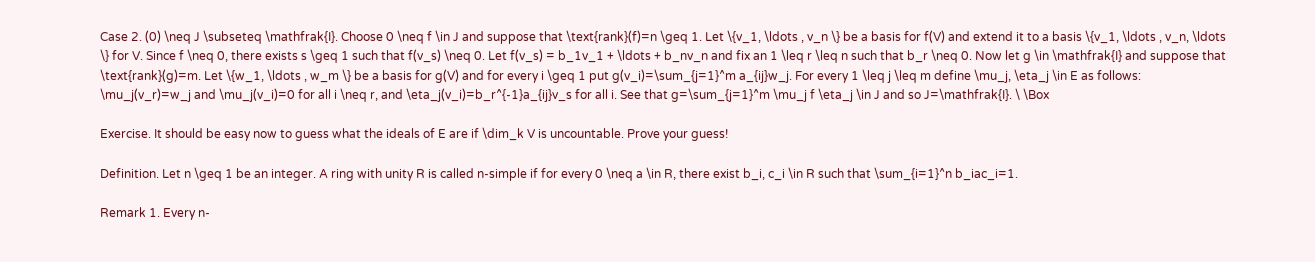Case 2. (0) \neq J \subseteq \mathfrak{I}. Choose 0 \neq f \in J and suppose that \text{rank}(f)=n \geq 1. Let \{v_1, \ldots , v_n \} be a basis for f(V) and extend it to a basis \{v_1, \ldots , v_n, \ldots \} for V. Since f \neq 0, there exists s \geq 1 such that f(v_s) \neq 0. Let f(v_s) = b_1v_1 + \ldots + b_nv_n and fix an 1 \leq r \leq n such that b_r \neq 0. Now let g \in \mathfrak{I} and suppose that \text{rank}(g)=m. Let \{w_1, \ldots , w_m \} be a basis for g(V) and for every i \geq 1 put g(v_i)=\sum_{j=1}^m a_{ij}w_j. For every 1 \leq j \leq m define \mu_j, \eta_j \in E as follows: \mu_j(v_r)=w_j and \mu_j(v_i)=0 for all i \neq r, and \eta_j(v_i)=b_r^{-1}a_{ij}v_s for all i. See that g=\sum_{j=1}^m \mu_j f \eta_j \in J and so J=\mathfrak{I}. \ \Box

Exercise. It should be easy now to guess what the ideals of E are if \dim_k V is uncountable. Prove your guess!

Definition. Let n \geq 1 be an integer. A ring with unity R is called n-simple if for every 0 \neq a \in R, there exist b_i, c_i \in R such that \sum_{i=1}^n b_iac_i=1.

Remark 1. Every n-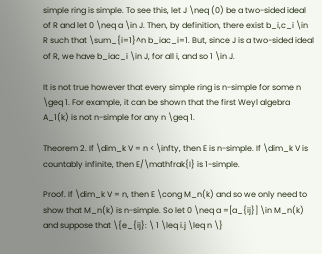simple ring is simple. To see this, let J \neq (0) be a two-sided ideal of R and let 0 \neq a \in J. Then, by definition, there exist b_i,c_i \in R such that \sum_{i=1}^n b_iac_i=1. But, since J is a two-sided ideal of R, we have b_iac_i \in J, for all i, and so 1 \in J.

It is not true however that every simple ring is n-simple for some n \geq 1. For example, it can be shown that the first Weyl algebra A_1(k) is not n-simple for any n \geq 1.

Theorem 2. If \dim_k V = n < \infty, then E is n-simple. If \dim_k V is countably infinite, then E/\mathfrak{I} is 1-simple.

Proof. If \dim_k V = n, then E \cong M_n(k) and so we only need to show that M_n(k) is n-simple. So let 0 \neq a =[a_{ij}] \in M_n(k) and suppose that \{e_{ij}: \ 1 \leq i.j \leq n \}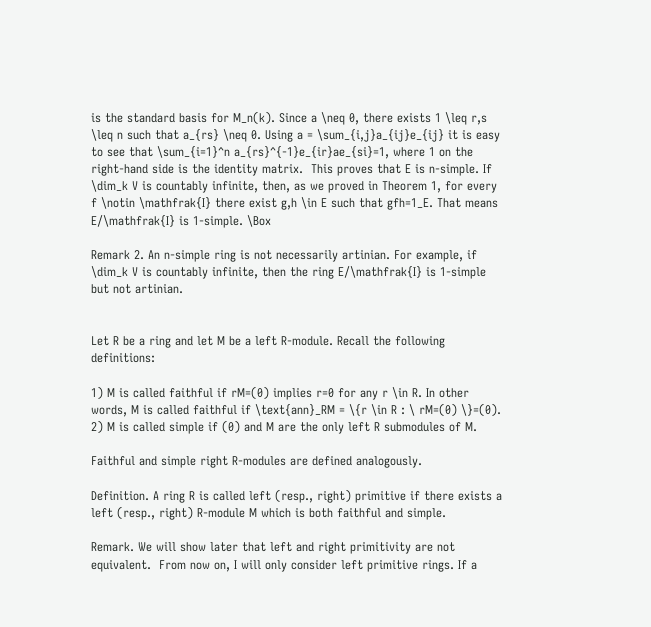is the standard basis for M_n(k). Since a \neq 0, there exists 1 \leq r,s \leq n such that a_{rs} \neq 0. Using a = \sum_{i,j}a_{ij}e_{ij} it is easy to see that \sum_{i=1}^n a_{rs}^{-1}e_{ir}ae_{si}=1, where 1 on the right-hand side is the identity matrix.  This proves that E is n-simple. If \dim_k V is countably infinite, then, as we proved in Theorem 1, for every f \notin \mathfrak{I} there exist g,h \in E such that gfh=1_E. That means E/\mathfrak{I} is 1-simple. \Box

Remark 2. An n-simple ring is not necessarily artinian. For example, if \dim_k V is countably infinite, then the ring E/\mathfrak{I} is 1-simple but not artinian.


Let R be a ring and let M be a left R-module. Recall the following definitions:

1) M is called faithful if rM=(0) implies r=0 for any r \in R. In other words, M is called faithful if \text{ann}_RM = \{r \in R : \ rM=(0) \}=(0).
2) M is called simple if (0) and M are the only left R submodules of M.

Faithful and simple right R-modules are defined analogously.

Definition. A ring R is called left (resp., right) primitive if there exists a left (resp., right) R-module M which is both faithful and simple.

Remark. We will show later that left and right primitivity are not equivalent.  From now on, I will only consider left primitive rings. If a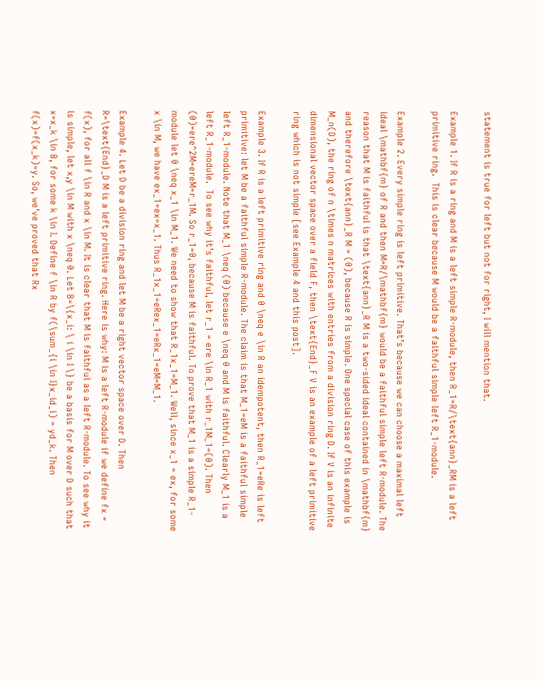statement is true for left but not for right, I will mention that.

Example 1. If R is a ring and M is a left simple R-module, then R_1=R/\text{ann}_RM is a left primitive ring.  This is clear because M would be a faithful simple left R_1-module.

Example 2. Every simple ring is left primitive. That’s because we can choose a maximal left ideal \mathbf{m} of R and then M=R/\mathbf{m} would be a faithful simple left R-module. The reason that M is faithful is that \text{ann}_R M is a two-sided ideal contained in \mathbf{m} and therefore \text{ann}_R M = (0), because R is simple. One special case of this example is M_n(D), the ring of n \times n matrices with entries from a division ring D. If V is an infinite dimensional vector space over a field F, then \text{End}_F V is an example of a left primitive ring which is not simple [see Example 4 and this post].

Example 3. If R is a left primitive ring and 0 \neq e \in R an idempotent, then R_1=eRe is left primitive: let M be a faithful simple R-module. The claim is that M_1=eM is a faithful simple left R_1-module. Note that M_1 \neq (0) because e \neq 0 and M is faithful. Clearly M_1 is a left R_1-module.  To see why it’s faithful, let r_1 = ere \in R_1 with r_1M_1=(0). Then (0)=ere^2M=ereM=r_1M. So r_1=0, because M is faithful. To prove that M_1 is a simple R_1-module let 0 \neq x_1 \in M_1. We need to show that R_1x_1=M_1. Well, since x_1 = ex, for some x \in M, we have ex_1=ex=x_1. Thus R_1x_1=eRex_1=eRx_1=eM=M_1.

Example 4. Let D be a division ring and let M be a right vector space over D. Then R=\text{End}_D M is a left primitive ring. Here is why: M is a left R-module if we define fx = f(x), for all f \in R and x \in M. It is clear that M is faithful as a left R-module. To see why it is simple, let x,y \in M with x \neq 0. Let B=\{x_i: \ i \in I \} be a basis for M over D such that x=x_k \in B, for some k \in I. Define f \in R by f(\sum_{i \in I}x_id_i) = yd_k. Then f(x)=f(x_k)=y. So, we’ve proved that Rx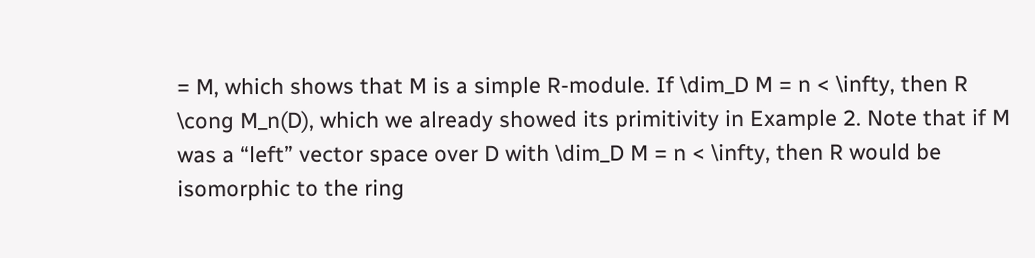= M, which shows that M is a simple R-module. If \dim_D M = n < \infty, then R \cong M_n(D), which we already showed its primitivity in Example 2. Note that if M was a “left” vector space over D with \dim_D M = n < \infty, then R would be isomorphic to the ring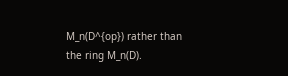M_n(D^{op}) rather than the ring M_n(D).